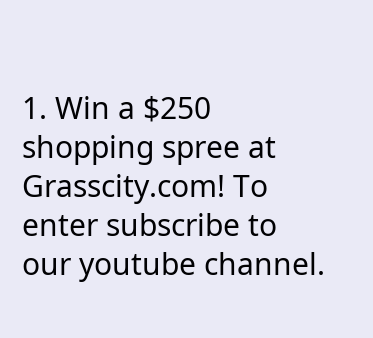1. Win a $250 shopping spree at Grasscity.com! To enter subscribe to our youtube channel.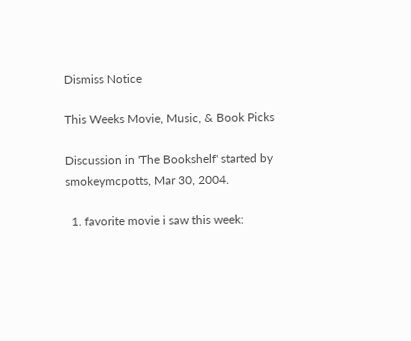Dismiss Notice

This Weeks Movie, Music, & Book Picks

Discussion in 'The Bookshelf' started by smokeymcpotts, Mar 30, 2004.

  1. favorite movie i saw this week: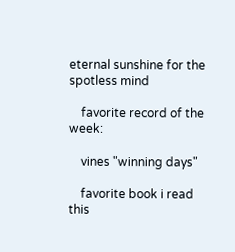eternal sunshine for the spotless mind

    favorite record of the week:

    vines "winning days"

    favorite book i read this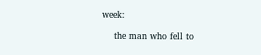week:

    the man who fell to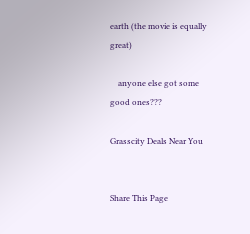earth (the movie is equally great)

    anyone else got some good ones???

Grasscity Deals Near You


Share This Page